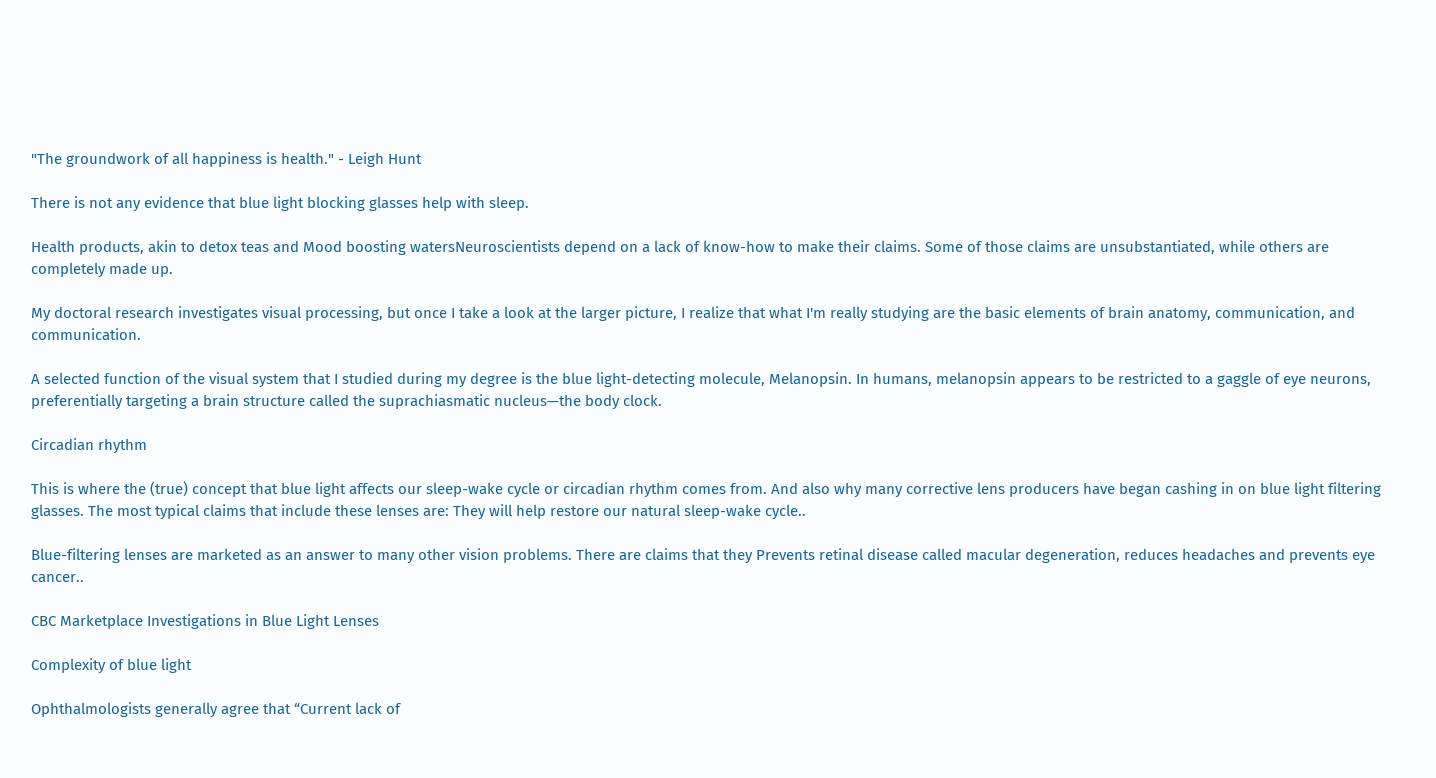"The groundwork of all happiness is health." - Leigh Hunt

There is not any evidence that blue light blocking glasses help with sleep.

Health products, akin to detox teas and Mood boosting watersNeuroscientists depend on a lack of know-how to make their claims. Some of those claims are unsubstantiated, while others are completely made up.

My doctoral research investigates visual processing, but once I take a look at the larger picture, I realize that what I'm really studying are the basic elements of brain anatomy, communication, and communication.

A selected function of the visual system that I studied during my degree is the blue light-detecting molecule, Melanopsin. In humans, melanopsin appears to be restricted to a gaggle of eye neurons, preferentially targeting a brain structure called the suprachiasmatic nucleus—the body clock.

Circadian rhythm

This is where the (true) concept that blue light affects our sleep-wake cycle or circadian rhythm comes from. And also why many corrective lens producers have began cashing in on blue light filtering glasses. The most typical claims that include these lenses are: They will help restore our natural sleep-wake cycle..

Blue-filtering lenses are marketed as an answer to many other vision problems. There are claims that they Prevents retinal disease called macular degeneration, reduces headaches and prevents eye cancer..

CBC Marketplace Investigations in Blue Light Lenses

Complexity of blue light

Ophthalmologists generally agree that “Current lack of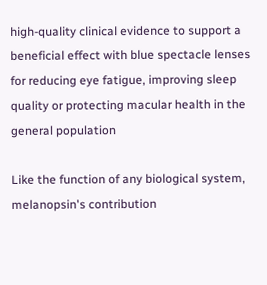high-quality clinical evidence to support a beneficial effect with blue spectacle lenses for reducing eye fatigue, improving sleep quality or protecting macular health in the general population

Like the function of any biological system, melanopsin's contribution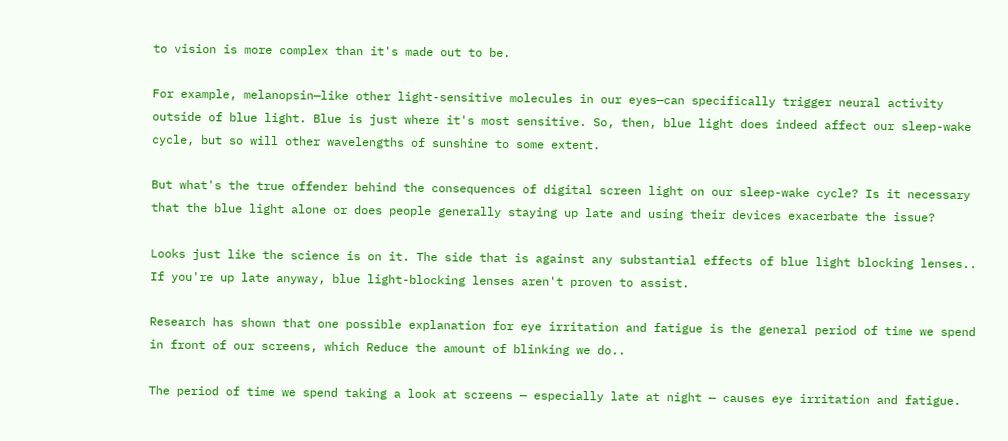to vision is more complex than it's made out to be.

For example, melanopsin—like other light-sensitive molecules in our eyes—can specifically trigger neural activity outside of blue light. Blue is just where it's most sensitive. So, then, blue light does indeed affect our sleep-wake cycle, but so will other wavelengths of sunshine to some extent.

But what's the true offender behind the consequences of digital screen light on our sleep-wake cycle? Is it necessary that the blue light alone or does people generally staying up late and using their devices exacerbate the issue?

Looks just like the science is on it. The side that is against any substantial effects of blue light blocking lenses.. If you're up late anyway, blue light-blocking lenses aren't proven to assist.

Research has shown that one possible explanation for eye irritation and fatigue is the general period of time we spend in front of our screens, which Reduce the amount of blinking we do..

The period of time we spend taking a look at screens — especially late at night — causes eye irritation and fatigue.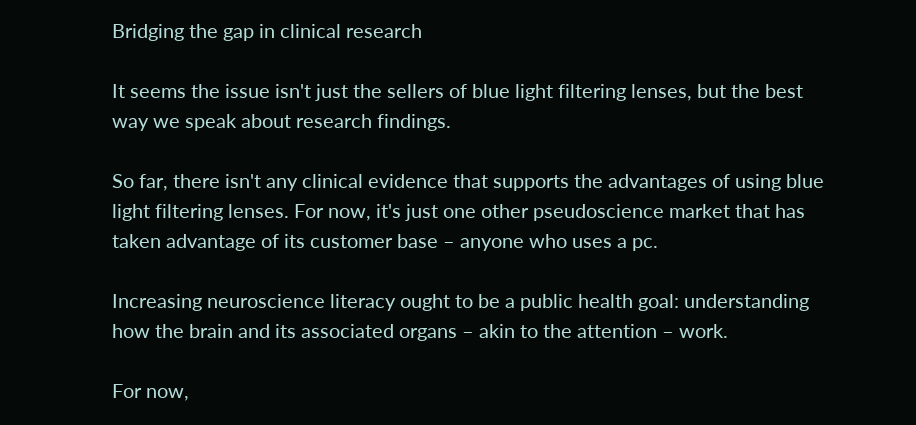Bridging the gap in clinical research

It seems the issue isn't just the sellers of blue light filtering lenses, but the best way we speak about research findings.

So far, there isn't any clinical evidence that supports the advantages of using blue light filtering lenses. For now, it's just one other pseudoscience market that has taken advantage of its customer base – anyone who uses a pc.

Increasing neuroscience literacy ought to be a public health goal: understanding how the brain and its associated organs – akin to the attention – work.

For now,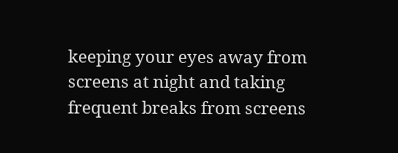keeping your eyes away from screens at night and taking frequent breaks from screens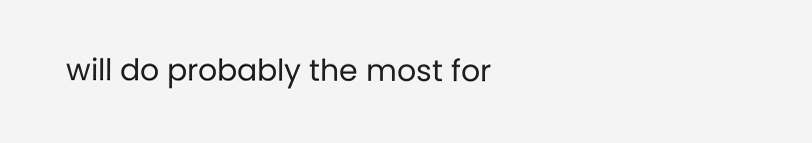will do probably the most for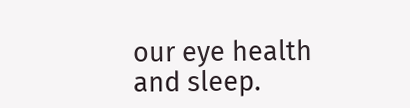our eye health and sleep.